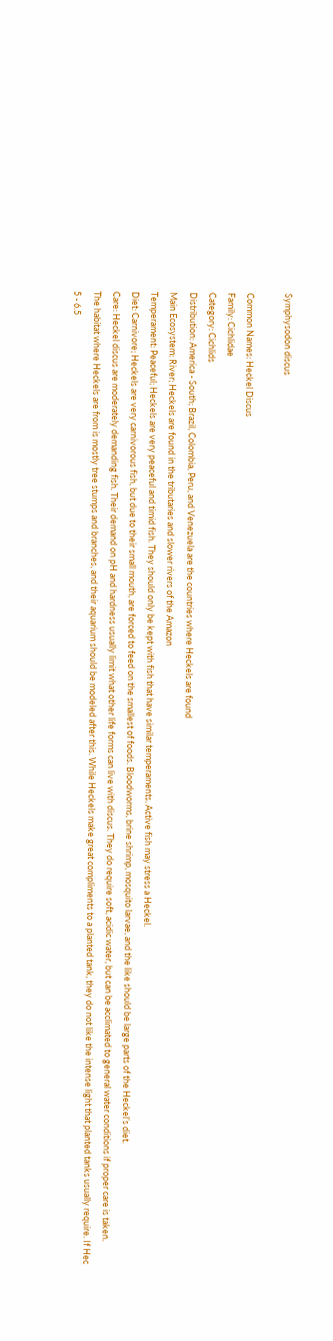Symphysodon discus

Common Names: Heckel Discus
Family: Cichlidae
Category: Cichlids
Distribution: America - South; Brazil, Colombia, Peru, and Venezuela are the countries where Heckels are found
Main Ecosystem: River; Heckels are found in the tributaries and slower rivers of the Amazon
Temperament: Peaceful; Heckels are very peaceful and timid fish. They should only be kept with fish that have similar temperaments. Active fish may stress a Heckel.
Diet: Carnivore; Heckels are very carnivorous fish, but due to their small mouth, are forced to feed on the smallest of foods. Bloodworms, brine shrimp, mosquito larvae, and the like should be large parts of the Heckel’s diet.
Care: Heckel discus are moderately demanding fish. Their demand on pH and hardness usually limit what other life forms can live with discus. They do require soft, acidic water, but can be acclimated to general water conditions if proper care is taken.
The habitat where Heckels are from is mostly tree stumps and branches, and their aquarium should be modeled after this. While Heckels make great compliments to a planted tank, they do not like the intense light that planted tanks usually require. If Hec
5 - 6.5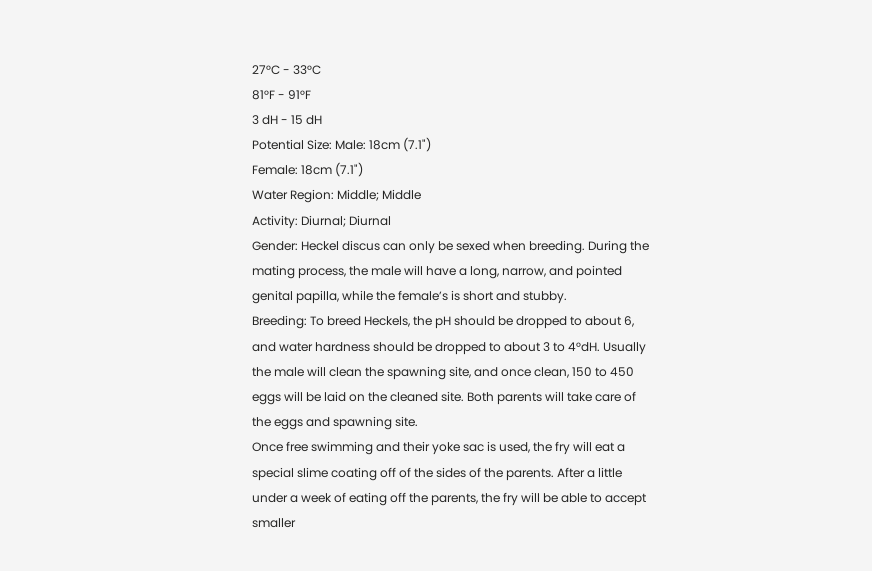27°C - 33°C
81°F - 91°F
3 dH - 15 dH
Potential Size: Male: 18cm (7.1")
Female: 18cm (7.1")
Water Region: Middle; Middle
Activity: Diurnal; Diurnal
Gender: Heckel discus can only be sexed when breeding. During the mating process, the male will have a long, narrow, and pointed genital papilla, while the female’s is short and stubby.
Breeding: To breed Heckels, the pH should be dropped to about 6, and water hardness should be dropped to about 3 to 4°dH. Usually the male will clean the spawning site, and once clean, 150 to 450 eggs will be laid on the cleaned site. Both parents will take care of the eggs and spawning site.
Once free swimming and their yoke sac is used, the fry will eat a special slime coating off of the sides of the parents. After a little under a week of eating off the parents, the fry will be able to accept smaller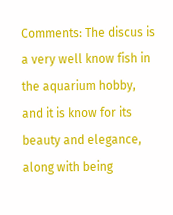Comments: The discus is a very well know fish in the aquarium hobby, and it is know for its beauty and elegance, along with being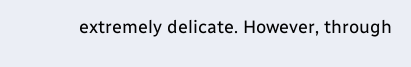extremely delicate. However, through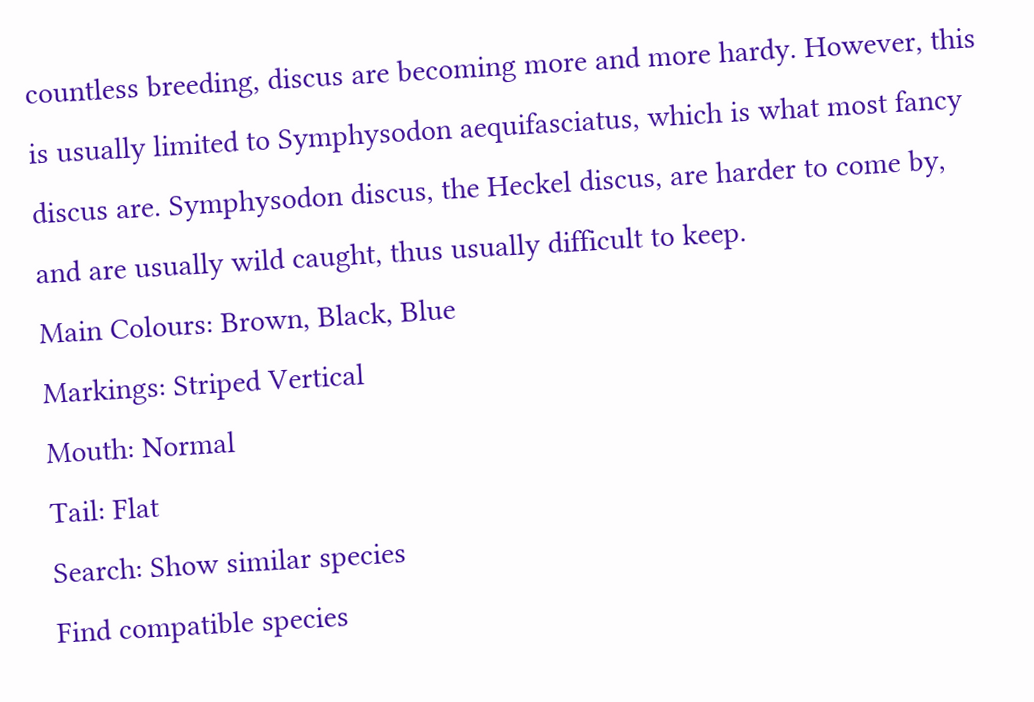countless breeding, discus are becoming more and more hardy. However, this is usually limited to Symphysodon aequifasciatus, which is what most fancy discus are. Symphysodon discus, the Heckel discus, are harder to come by, and are usually wild caught, thus usually difficult to keep.
Main Colours: Brown, Black, Blue
Markings: Striped Vertical
Mouth: Normal
Tail: Flat
Search: Show similar species
Find compatible species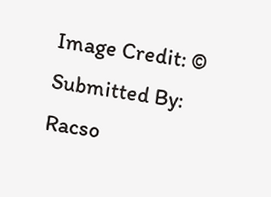Image Credit: ©
Submitted By: Racso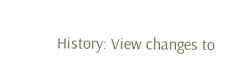History: View changes to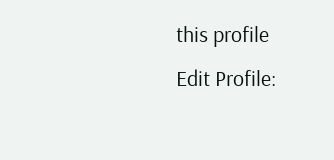this profile
Edit Profile: